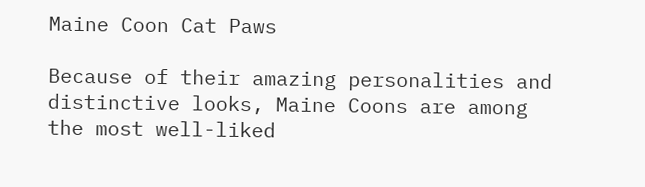Maine Coon Cat Paws

Because of their amazing personalities and distinctive looks, Maine Coons are among the most well-liked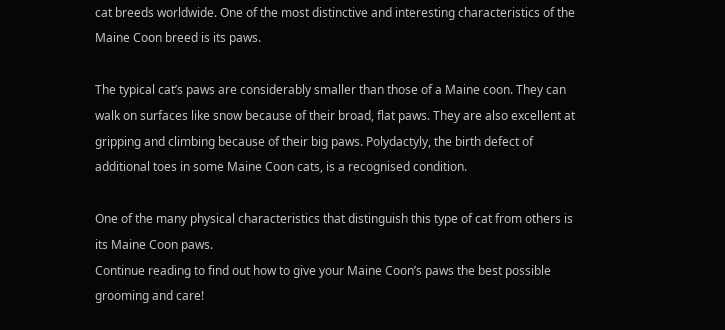cat breeds worldwide. One of the most distinctive and interesting characteristics of the Maine Coon breed is its paws.

The typical cat’s paws are considerably smaller than those of a Maine coon. They can walk on surfaces like snow because of their broad, flat paws. They are also excellent at gripping and climbing because of their big paws. Polydactyly, the birth defect of additional toes in some Maine Coon cats, is a recognised condition.

One of the many physical characteristics that distinguish this type of cat from others is its Maine Coon paws.
Continue reading to find out how to give your Maine Coon’s paws the best possible grooming and care!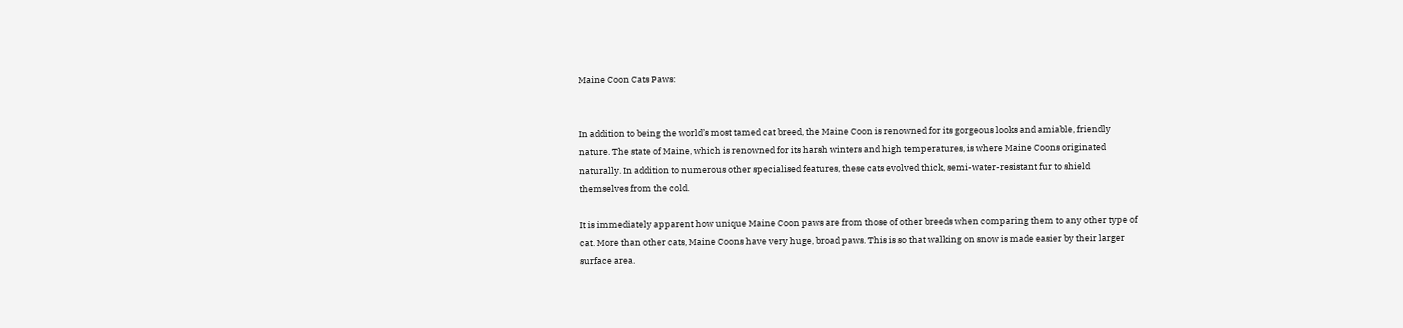Maine Coon Cats Paws:


In addition to being the world’s most tamed cat breed, the Maine Coon is renowned for its gorgeous looks and amiable, friendly nature. The state of Maine, which is renowned for its harsh winters and high temperatures, is where Maine Coons originated naturally. In addition to numerous other specialised features, these cats evolved thick, semi-water-resistant fur to shield themselves from the cold.

It is immediately apparent how unique Maine Coon paws are from those of other breeds when comparing them to any other type of cat. More than other cats, Maine Coons have very huge, broad paws. This is so that walking on snow is made easier by their larger surface area.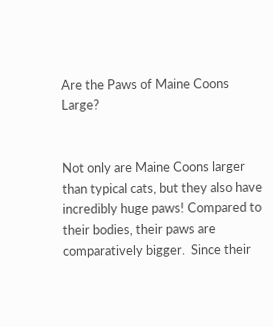Are the Paws of Maine Coons Large?


Not only are Maine Coons larger than typical cats, but they also have incredibly huge paws! Compared to their bodies, their paws are comparatively bigger.  Since their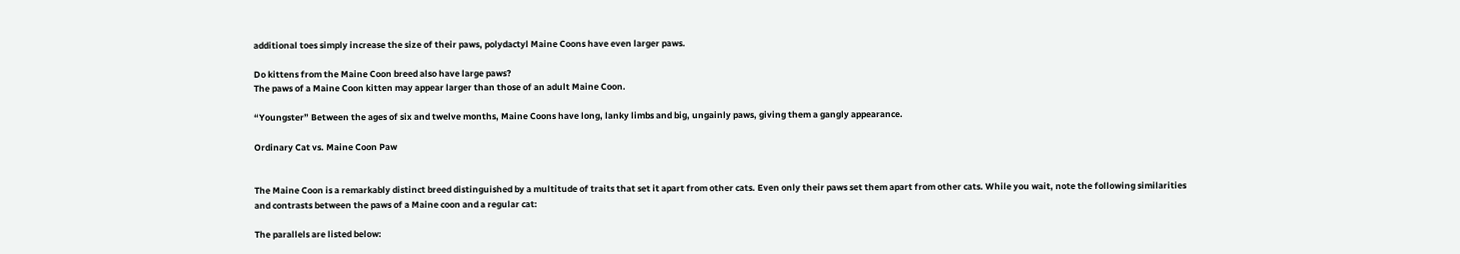additional toes simply increase the size of their paws, polydactyl Maine Coons have even larger paws.

Do kittens from the Maine Coon breed also have large paws?
The paws of a Maine Coon kitten may appear larger than those of an adult Maine Coon.

“Youngster” Between the ages of six and twelve months, Maine Coons have long, lanky limbs and big, ungainly paws, giving them a gangly appearance.

Ordinary Cat vs. Maine Coon Paw


The Maine Coon is a remarkably distinct breed distinguished by a multitude of traits that set it apart from other cats. Even only their paws set them apart from other cats. While you wait, note the following similarities and contrasts between the paws of a Maine coon and a regular cat:

The parallels are listed below: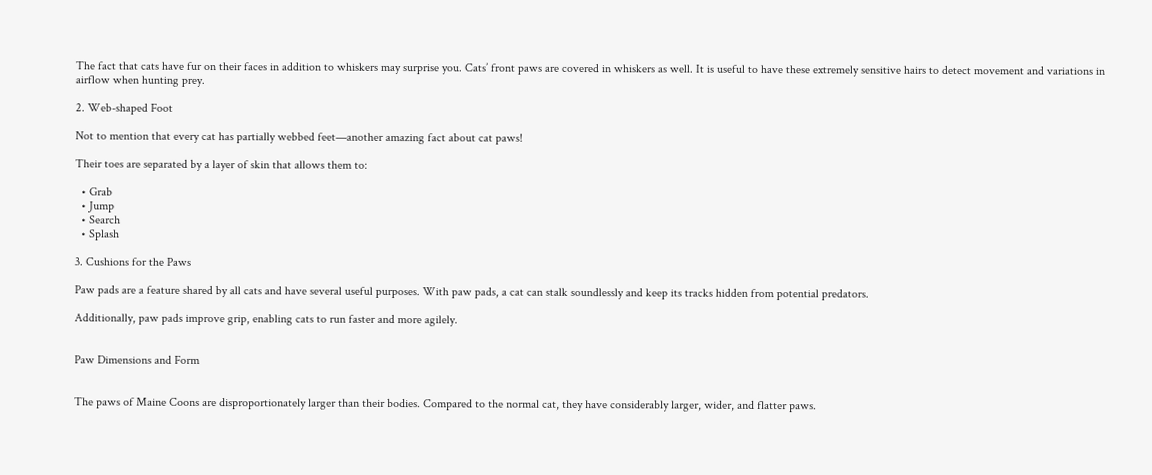The fact that cats have fur on their faces in addition to whiskers may surprise you. Cats’ front paws are covered in whiskers as well. It is useful to have these extremely sensitive hairs to detect movement and variations in airflow when hunting prey.

2. Web-shaped Foot

Not to mention that every cat has partially webbed feet—another amazing fact about cat paws!

Their toes are separated by a layer of skin that allows them to:

  • Grab
  • Jump
  • Search
  • Splash

3. Cushions for the Paws

Paw pads are a feature shared by all cats and have several useful purposes. With paw pads, a cat can stalk soundlessly and keep its tracks hidden from potential predators.

Additionally, paw pads improve grip, enabling cats to run faster and more agilely.


Paw Dimensions and Form


The paws of Maine Coons are disproportionately larger than their bodies. Compared to the normal cat, they have considerably larger, wider, and flatter paws.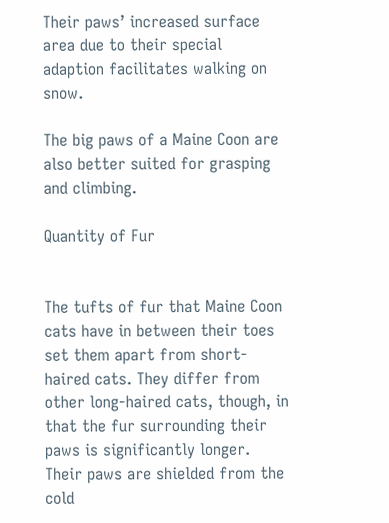Their paws’ increased surface area due to their special adaption facilitates walking on snow.

The big paws of a Maine Coon are also better suited for grasping and climbing.

Quantity of Fur


The tufts of fur that Maine Coon cats have in between their toes set them apart from short-haired cats. They differ from other long-haired cats, though, in that the fur surrounding their paws is significantly longer.
Their paws are shielded from the cold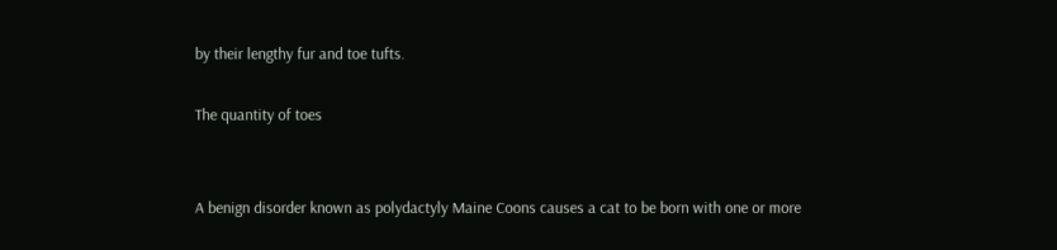by their lengthy fur and toe tufts.

The quantity of toes


A benign disorder known as polydactyly Maine Coons causes a cat to be born with one or more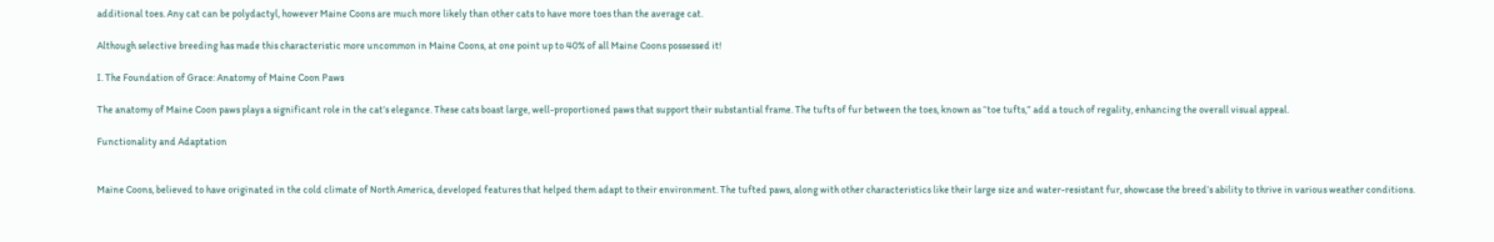additional toes. Any cat can be polydactyl, however Maine Coons are much more likely than other cats to have more toes than the average cat.

Although selective breeding has made this characteristic more uncommon in Maine Coons, at one point up to 40% of all Maine Coons possessed it!

I. The Foundation of Grace: Anatomy of Maine Coon Paws

The anatomy of Maine Coon paws plays a significant role in the cat’s elegance. These cats boast large, well-proportioned paws that support their substantial frame. The tufts of fur between the toes, known as “toe tufts,” add a touch of regality, enhancing the overall visual appeal.

Functionality and Adaptation


Maine Coons, believed to have originated in the cold climate of North America, developed features that helped them adapt to their environment. The tufted paws, along with other characteristics like their large size and water-resistant fur, showcase the breed’s ability to thrive in various weather conditions.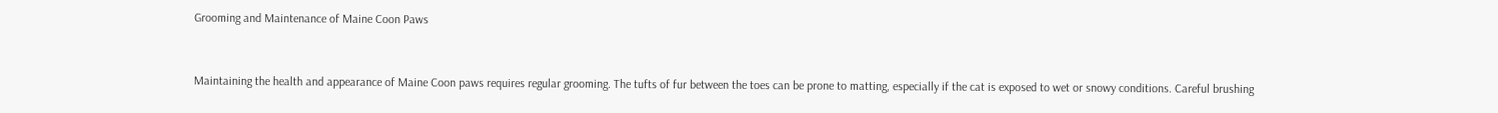Grooming and Maintenance of Maine Coon Paws


Maintaining the health and appearance of Maine Coon paws requires regular grooming. The tufts of fur between the toes can be prone to matting, especially if the cat is exposed to wet or snowy conditions. Careful brushing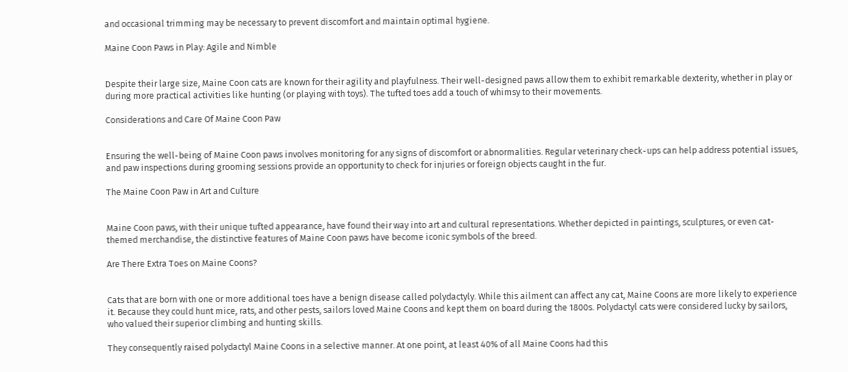and occasional trimming may be necessary to prevent discomfort and maintain optimal hygiene.

Maine Coon Paws in Play: Agile and Nimble


Despite their large size, Maine Coon cats are known for their agility and playfulness. Their well-designed paws allow them to exhibit remarkable dexterity, whether in play or during more practical activities like hunting (or playing with toys). The tufted toes add a touch of whimsy to their movements.

Considerations and Care Of Maine Coon Paw


Ensuring the well-being of Maine Coon paws involves monitoring for any signs of discomfort or abnormalities. Regular veterinary check-ups can help address potential issues, and paw inspections during grooming sessions provide an opportunity to check for injuries or foreign objects caught in the fur.

The Maine Coon Paw in Art and Culture


Maine Coon paws, with their unique tufted appearance, have found their way into art and cultural representations. Whether depicted in paintings, sculptures, or even cat-themed merchandise, the distinctive features of Maine Coon paws have become iconic symbols of the breed.

Are There Extra Toes on Maine Coons?


Cats that are born with one or more additional toes have a benign disease called polydactyly. While this ailment can affect any cat, Maine Coons are more likely to experience it. Because they could hunt mice, rats, and other pests, sailors loved Maine Coons and kept them on board during the 1800s. Polydactyl cats were considered lucky by sailors, who valued their superior climbing and hunting skills.

They consequently raised polydactyl Maine Coons in a selective manner. At one point, at least 40% of all Maine Coons had this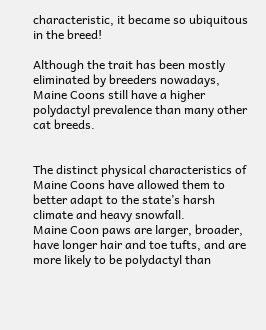characteristic, it became so ubiquitous in the breed!

Although the trait has been mostly eliminated by breeders nowadays, Maine Coons still have a higher polydactyl prevalence than many other cat breeds.


The distinct physical characteristics of Maine Coons have allowed them to better adapt to the state’s harsh climate and heavy snowfall.
Maine Coon paws are larger, broader, have longer hair and toe tufts, and are more likely to be polydactyl than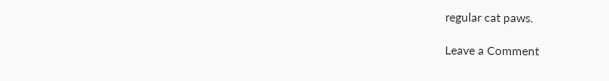regular cat paws.

Leave a Comment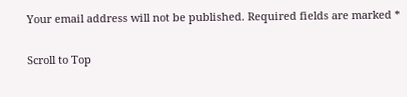Your email address will not be published. Required fields are marked *

Scroll to Top